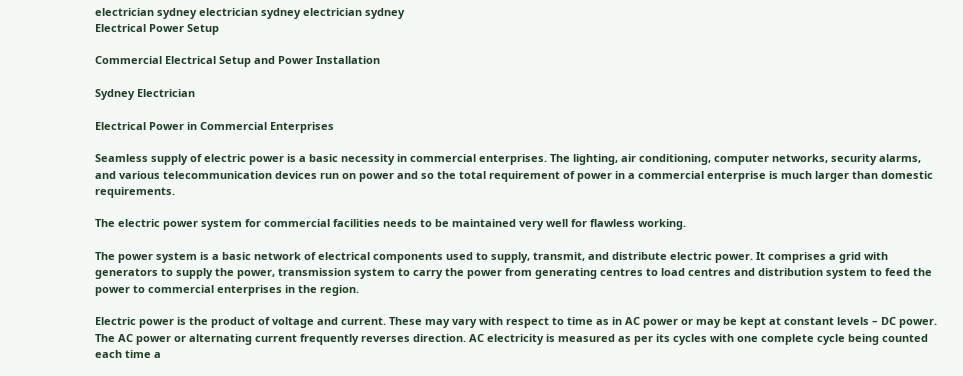electrician sydney electrician sydney electrician sydney
Electrical Power Setup

Commercial Electrical Setup and Power Installation

Sydney Electrician

Electrical Power in Commercial Enterprises

Seamless supply of electric power is a basic necessity in commercial enterprises. The lighting, air conditioning, computer networks, security alarms, and various telecommunication devices run on power and so the total requirement of power in a commercial enterprise is much larger than domestic requirements.

The electric power system for commercial facilities needs to be maintained very well for flawless working.

The power system is a basic network of electrical components used to supply, transmit, and distribute electric power. It comprises a grid with generators to supply the power, transmission system to carry the power from generating centres to load centres and distribution system to feed the power to commercial enterprises in the region.

Electric power is the product of voltage and current. These may vary with respect to time as in AC power or may be kept at constant levels – DC power. The AC power or alternating current frequently reverses direction. AC electricity is measured as per its cycles with one complete cycle being counted each time a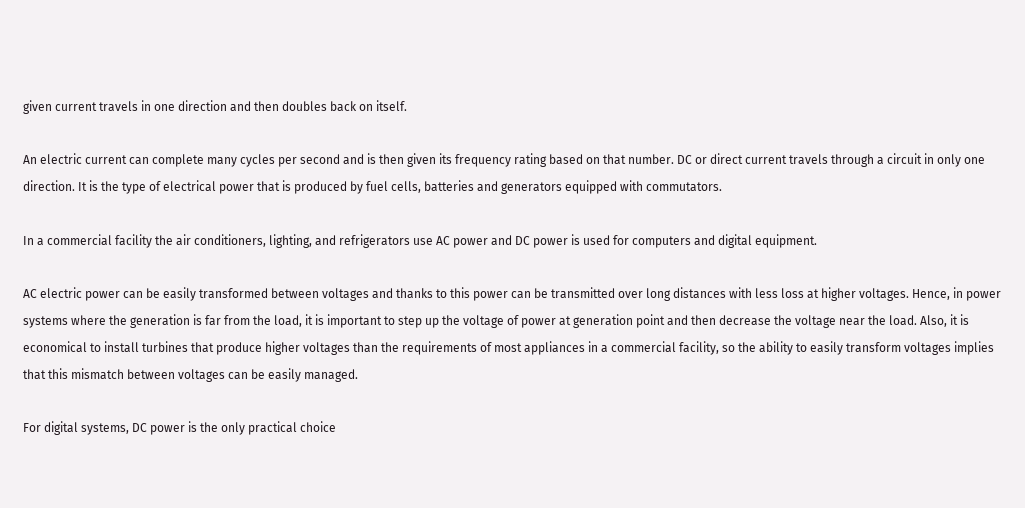given current travels in one direction and then doubles back on itself.

An electric current can complete many cycles per second and is then given its frequency rating based on that number. DC or direct current travels through a circuit in only one direction. It is the type of electrical power that is produced by fuel cells, batteries and generators equipped with commutators.

In a commercial facility the air conditioners, lighting, and refrigerators use AC power and DC power is used for computers and digital equipment.

AC electric power can be easily transformed between voltages and thanks to this power can be transmitted over long distances with less loss at higher voltages. Hence, in power systems where the generation is far from the load, it is important to step up the voltage of power at generation point and then decrease the voltage near the load. Also, it is economical to install turbines that produce higher voltages than the requirements of most appliances in a commercial facility, so the ability to easily transform voltages implies that this mismatch between voltages can be easily managed.

For digital systems, DC power is the only practical choice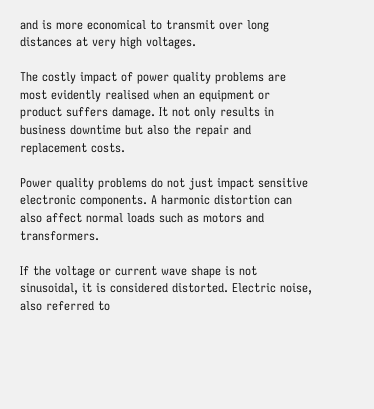and is more economical to transmit over long distances at very high voltages.

The costly impact of power quality problems are most evidently realised when an equipment or product suffers damage. It not only results in business downtime but also the repair and replacement costs.

Power quality problems do not just impact sensitive electronic components. A harmonic distortion can also affect normal loads such as motors and transformers.

If the voltage or current wave shape is not sinusoidal, it is considered distorted. Electric noise, also referred to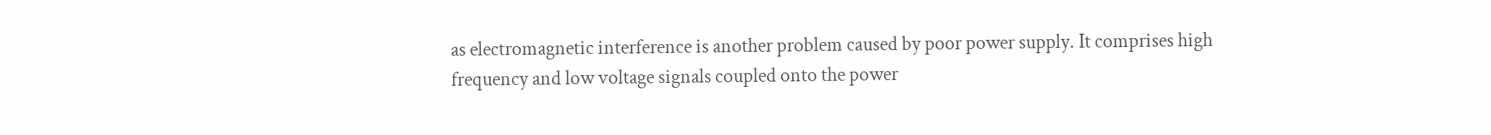as electromagnetic interference is another problem caused by poor power supply. It comprises high frequency and low voltage signals coupled onto the power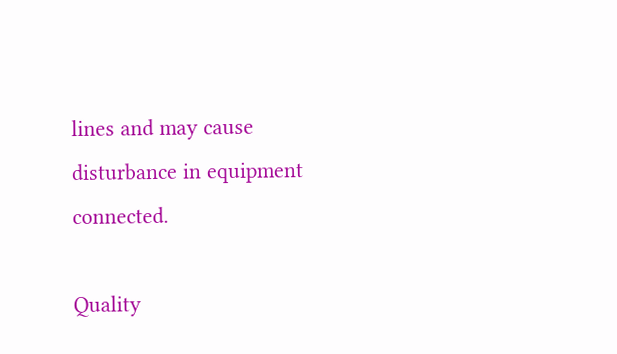lines and may cause disturbance in equipment connected.

Quality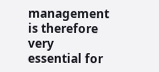management is therefore very essential for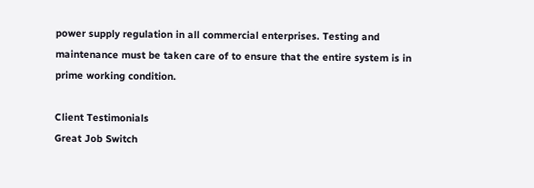power supply regulation in all commercial enterprises. Testing and maintenance must be taken care of to ensure that the entire system is in prime working condition.

Client Testimonials
Great Job Switch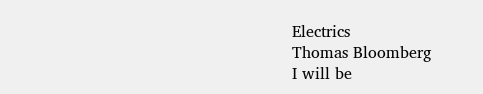Electrics
Thomas Bloomberg
I will be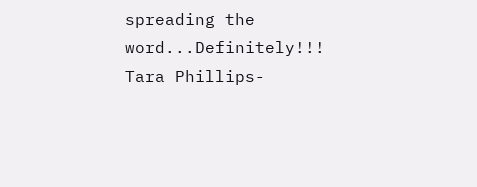spreading the word...Definitely!!!
Tara Phillips-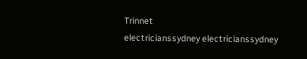Trinnet
electricianssydney electricianssydney